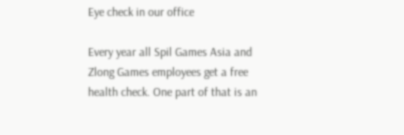Eye check in our office

Every year all Spil Games Asia and Zlong Games employees get a free health check. One part of that is an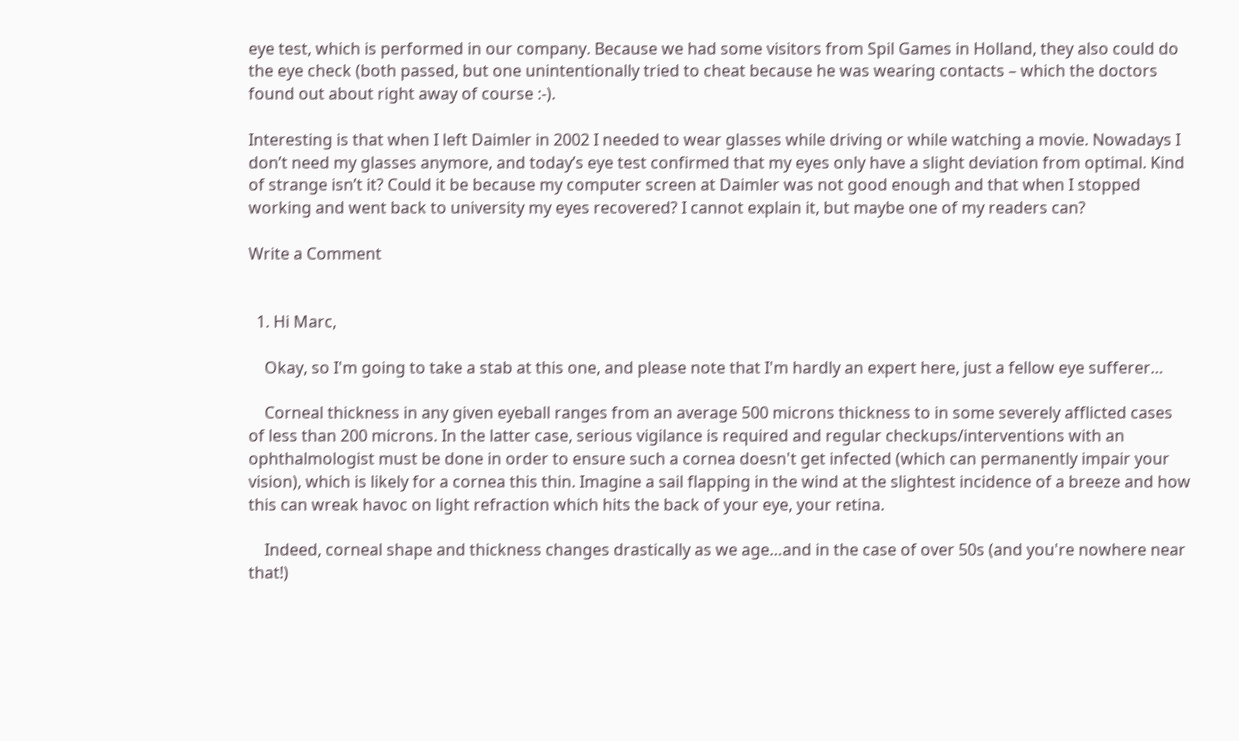eye test, which is performed in our company. Because we had some visitors from Spil Games in Holland, they also could do the eye check (both passed, but one unintentionally tried to cheat because he was wearing contacts – which the doctors found out about right away of course :-).

Interesting is that when I left Daimler in 2002 I needed to wear glasses while driving or while watching a movie. Nowadays I don’t need my glasses anymore, and today’s eye test confirmed that my eyes only have a slight deviation from optimal. Kind of strange isn’t it? Could it be because my computer screen at Daimler was not good enough and that when I stopped working and went back to university my eyes recovered? I cannot explain it, but maybe one of my readers can?

Write a Comment


  1. Hi Marc,

    Okay, so I'm going to take a stab at this one, and please note that I'm hardly an expert here, just a fellow eye sufferer…

    Corneal thickness in any given eyeball ranges from an average 500 microns thickness to in some severely afflicted cases of less than 200 microns. In the latter case, serious vigilance is required and regular checkups/interventions with an ophthalmologist must be done in order to ensure such a cornea doesn't get infected (which can permanently impair your vision), which is likely for a cornea this thin. Imagine a sail flapping in the wind at the slightest incidence of a breeze and how this can wreak havoc on light refraction which hits the back of your eye, your retina.

    Indeed, corneal shape and thickness changes drastically as we age…and in the case of over 50s (and you're nowhere near that!)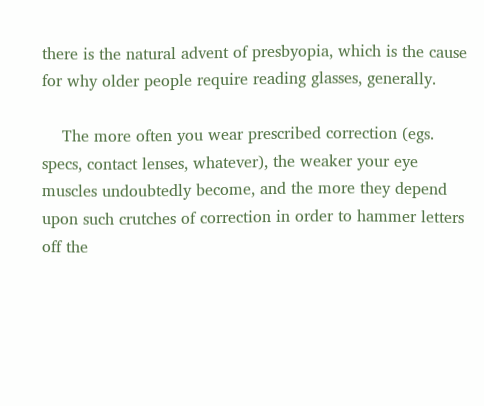there is the natural advent of presbyopia, which is the cause for why older people require reading glasses, generally.

    The more often you wear prescribed correction (egs. specs, contact lenses, whatever), the weaker your eye muscles undoubtedly become, and the more they depend upon such crutches of correction in order to hammer letters off the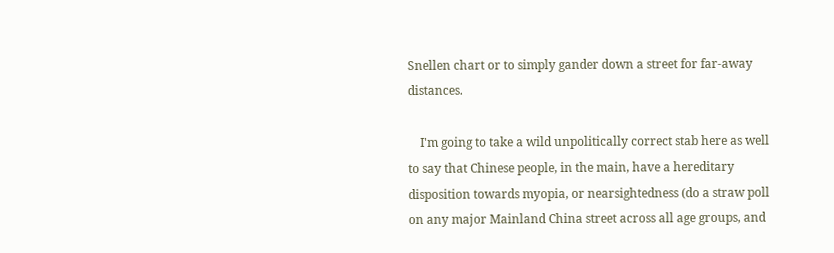Snellen chart or to simply gander down a street for far-away distances.

    I'm going to take a wild unpolitically correct stab here as well to say that Chinese people, in the main, have a hereditary disposition towards myopia, or nearsightedness (do a straw poll on any major Mainland China street across all age groups, and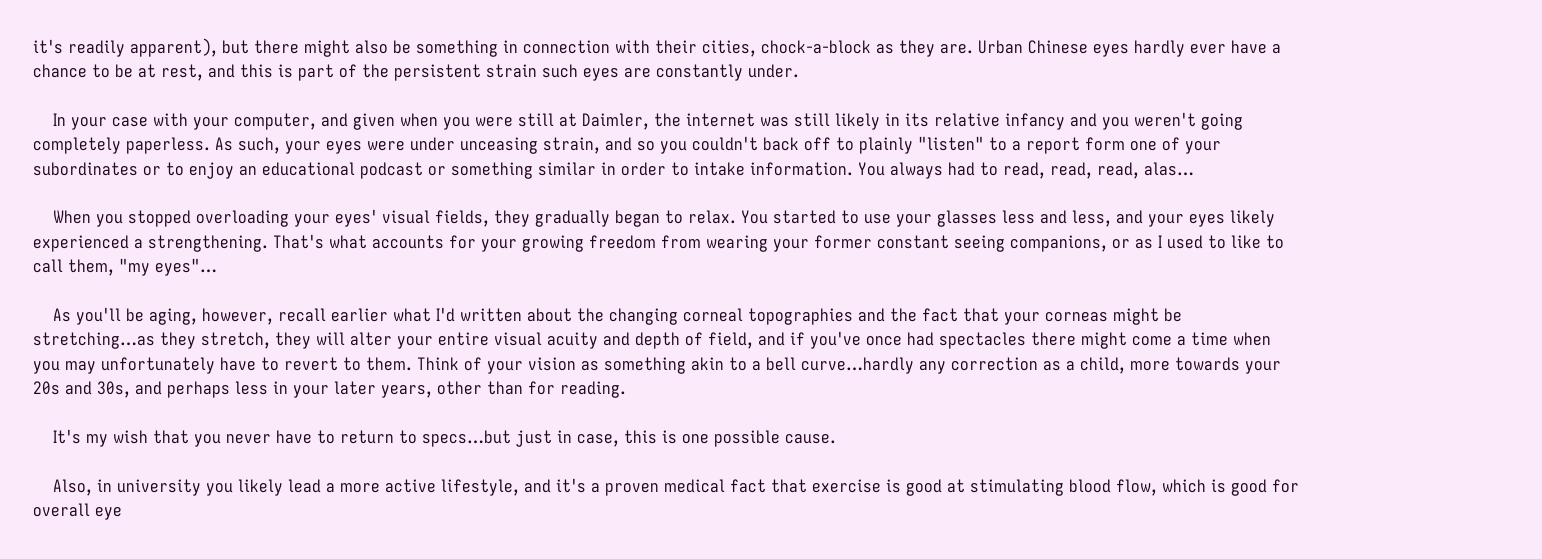it's readily apparent), but there might also be something in connection with their cities, chock-a-block as they are. Urban Chinese eyes hardly ever have a chance to be at rest, and this is part of the persistent strain such eyes are constantly under.

    In your case with your computer, and given when you were still at Daimler, the internet was still likely in its relative infancy and you weren't going completely paperless. As such, your eyes were under unceasing strain, and so you couldn't back off to plainly "listen" to a report form one of your subordinates or to enjoy an educational podcast or something similar in order to intake information. You always had to read, read, read, alas…

    When you stopped overloading your eyes' visual fields, they gradually began to relax. You started to use your glasses less and less, and your eyes likely experienced a strengthening. That's what accounts for your growing freedom from wearing your former constant seeing companions, or as I used to like to call them, "my eyes"…

    As you'll be aging, however, recall earlier what I'd written about the changing corneal topographies and the fact that your corneas might be stretching…as they stretch, they will alter your entire visual acuity and depth of field, and if you've once had spectacles there might come a time when you may unfortunately have to revert to them. Think of your vision as something akin to a bell curve…hardly any correction as a child, more towards your 20s and 30s, and perhaps less in your later years, other than for reading.

    It's my wish that you never have to return to specs…but just in case, this is one possible cause.

    Also, in university you likely lead a more active lifestyle, and it's a proven medical fact that exercise is good at stimulating blood flow, which is good for overall eye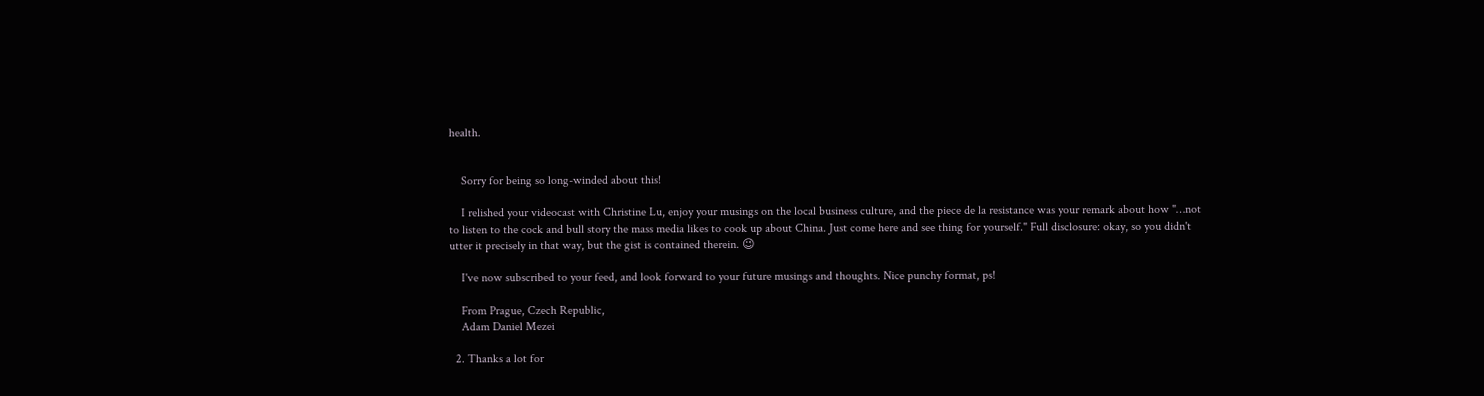health.


    Sorry for being so long-winded about this!

    I relished your videocast with Christine Lu, enjoy your musings on the local business culture, and the piece de la resistance was your remark about how "…not to listen to the cock and bull story the mass media likes to cook up about China. Just come here and see thing for yourself." Full disclosure: okay, so you didn't utter it precisely in that way, but the gist is contained therein. 😉

    I've now subscribed to your feed, and look forward to your future musings and thoughts. Nice punchy format, ps!

    From Prague, Czech Republic,
    Adam Daniel Mezei

  2. Thanks a lot for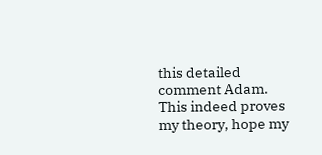this detailed comment Adam. This indeed proves my theory, hope my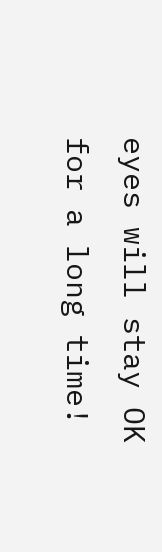eyes will stay OK for a long time!